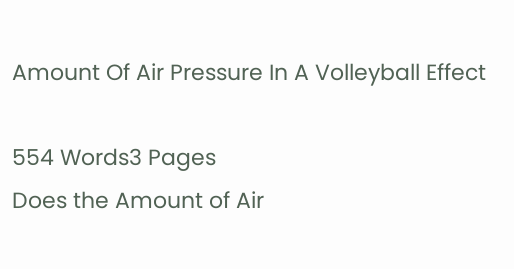Amount Of Air Pressure In A Volleyball Effect

554 Words3 Pages
Does the Amount of Air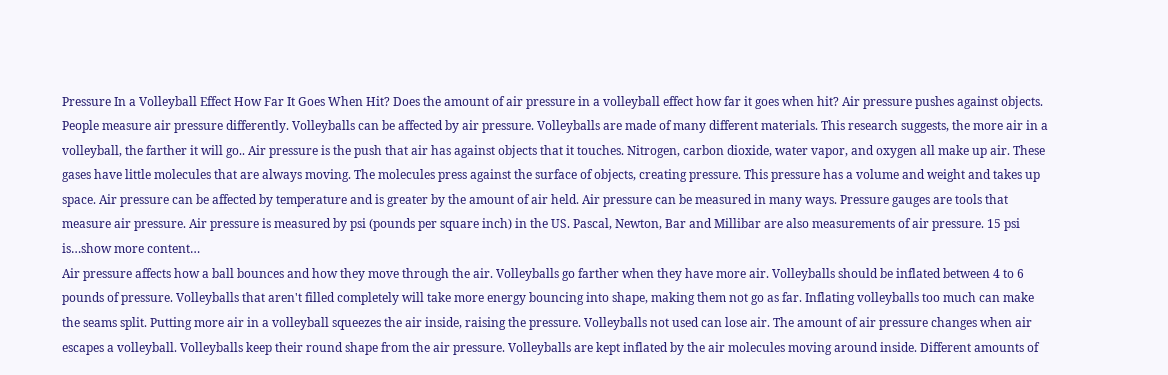Pressure In a Volleyball Effect How Far It Goes When Hit? Does the amount of air pressure in a volleyball effect how far it goes when hit? Air pressure pushes against objects. People measure air pressure differently. Volleyballs can be affected by air pressure. Volleyballs are made of many different materials. This research suggests, the more air in a volleyball, the farther it will go.. Air pressure is the push that air has against objects that it touches. Nitrogen, carbon dioxide, water vapor, and oxygen all make up air. These gases have little molecules that are always moving. The molecules press against the surface of objects, creating pressure. This pressure has a volume and weight and takes up space. Air pressure can be affected by temperature and is greater by the amount of air held. Air pressure can be measured in many ways. Pressure gauges are tools that measure air pressure. Air pressure is measured by psi (pounds per square inch) in the US. Pascal, Newton, Bar and Millibar are also measurements of air pressure. 15 psi is…show more content…
Air pressure affects how a ball bounces and how they move through the air. Volleyballs go farther when they have more air. Volleyballs should be inflated between 4 to 6 pounds of pressure. Volleyballs that aren't filled completely will take more energy bouncing into shape, making them not go as far. Inflating volleyballs too much can make the seams split. Putting more air in a volleyball squeezes the air inside, raising the pressure. Volleyballs not used can lose air. The amount of air pressure changes when air escapes a volleyball. Volleyballs keep their round shape from the air pressure. Volleyballs are kept inflated by the air molecules moving around inside. Different amounts of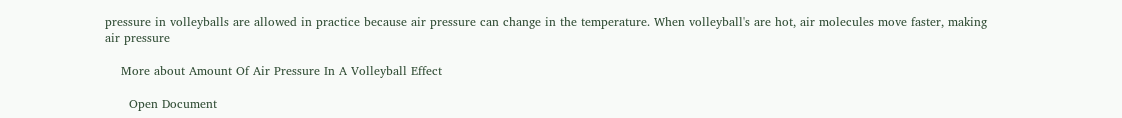pressure in volleyballs are allowed in practice because air pressure can change in the temperature. When volleyball's are hot, air molecules move faster, making air pressure

    More about Amount Of Air Pressure In A Volleyball Effect

      Open Document